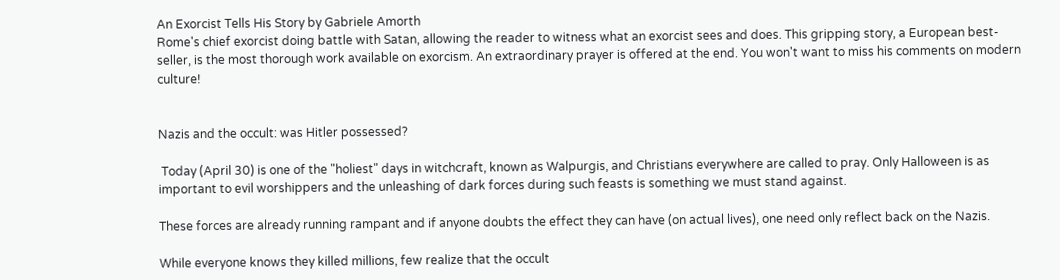An Exorcist Tells His Story by Gabriele Amorth
Rome's chief exorcist doing battle with Satan, allowing the reader to witness what an exorcist sees and does. This gripping story, a European best-seller, is the most thorough work available on exorcism. An extraordinary prayer is offered at the end. You won't want to miss his comments on modern culture!


Nazis and the occult: was Hitler possessed?

 Today (April 30) is one of the "holiest" days in witchcraft, known as Walpurgis, and Christians everywhere are called to pray. Only Halloween is as important to evil worshippers and the unleashing of dark forces during such feasts is something we must stand against.

These forces are already running rampant and if anyone doubts the effect they can have (on actual lives), one need only reflect back on the Nazis.

While everyone knows they killed millions, few realize that the occult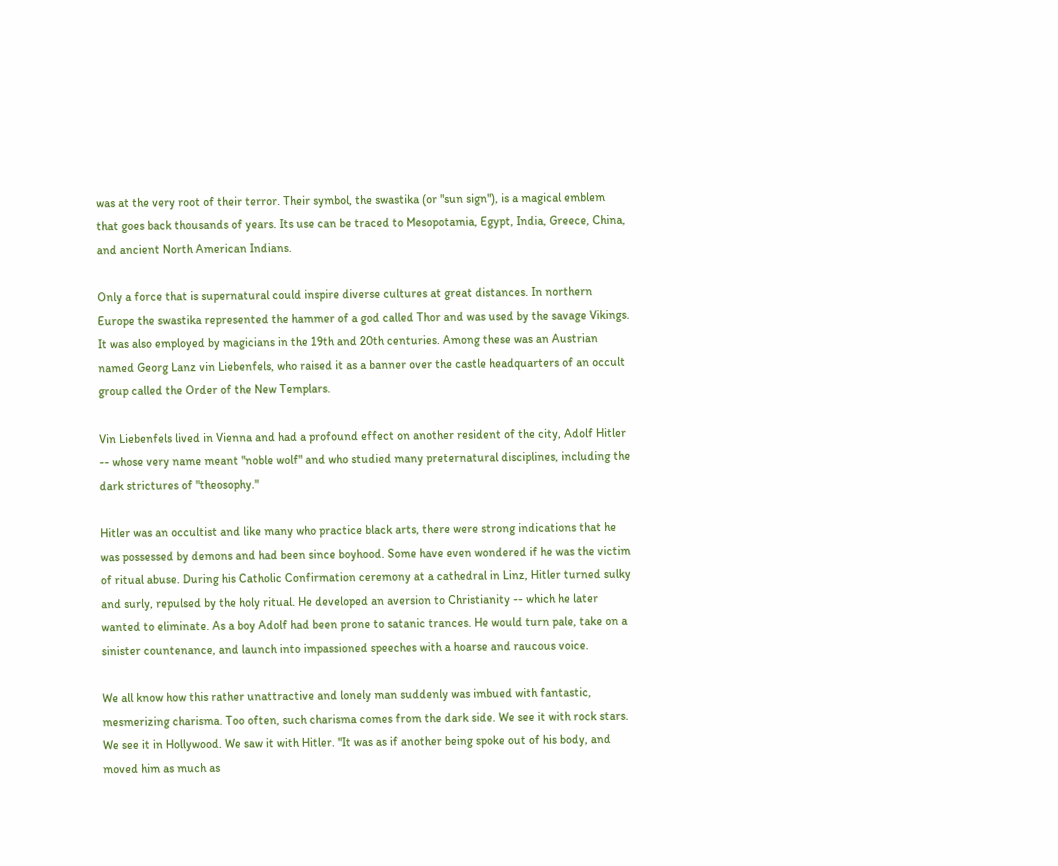was at the very root of their terror. Their symbol, the swastika (or "sun sign"), is a magical emblem that goes back thousands of years. Its use can be traced to Mesopotamia, Egypt, India, Greece, China, and ancient North American Indians.

Only a force that is supernatural could inspire diverse cultures at great distances. In northern Europe the swastika represented the hammer of a god called Thor and was used by the savage Vikings. It was also employed by magicians in the 19th and 20th centuries. Among these was an Austrian named Georg Lanz vin Liebenfels, who raised it as a banner over the castle headquarters of an occult group called the Order of the New Templars.

Vin Liebenfels lived in Vienna and had a profound effect on another resident of the city, Adolf Hitler -- whose very name meant "noble wolf" and who studied many preternatural disciplines, including the dark strictures of "theosophy."

Hitler was an occultist and like many who practice black arts, there were strong indications that he was possessed by demons and had been since boyhood. Some have even wondered if he was the victim of ritual abuse. During his Catholic Confirmation ceremony at a cathedral in Linz, Hitler turned sulky and surly, repulsed by the holy ritual. He developed an aversion to Christianity -- which he later wanted to eliminate. As a boy Adolf had been prone to satanic trances. He would turn pale, take on a sinister countenance, and launch into impassioned speeches with a hoarse and raucous voice.

We all know how this rather unattractive and lonely man suddenly was imbued with fantastic, mesmerizing charisma. Too often, such charisma comes from the dark side. We see it with rock stars. We see it in Hollywood. We saw it with Hitler. "It was as if another being spoke out of his body, and moved him as much as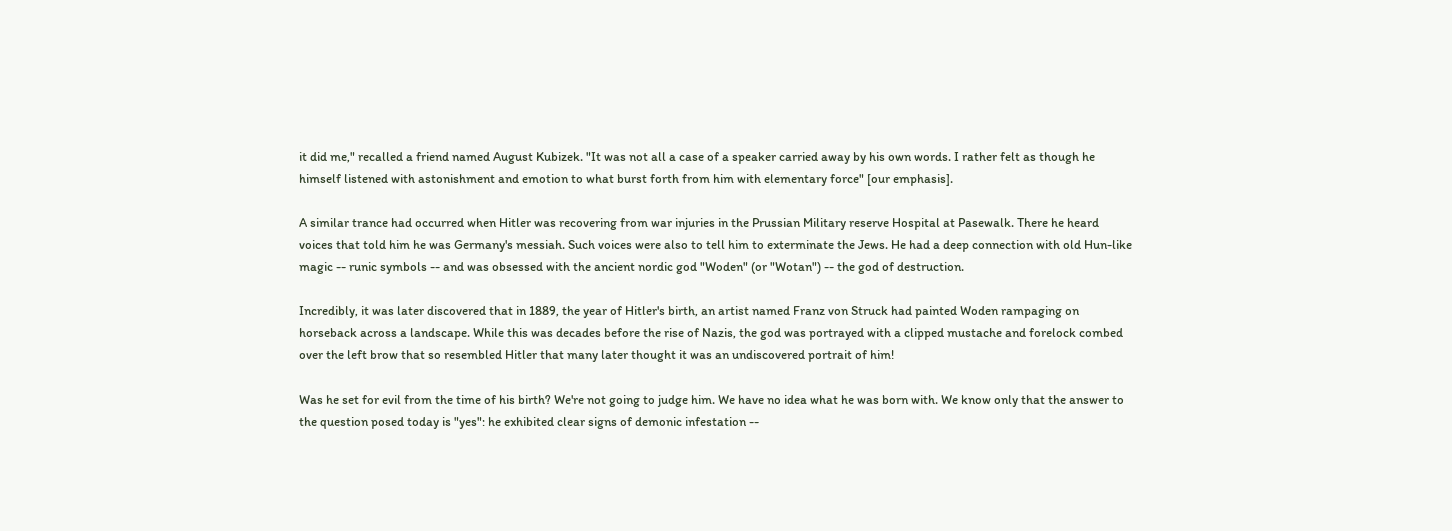it did me," recalled a friend named August Kubizek. "It was not all a case of a speaker carried away by his own words. I rather felt as though he himself listened with astonishment and emotion to what burst forth from him with elementary force" [our emphasis].

A similar trance had occurred when Hitler was recovering from war injuries in the Prussian Military reserve Hospital at Pasewalk. There he heard voices that told him he was Germany's messiah. Such voices were also to tell him to exterminate the Jews. He had a deep connection with old Hun-like magic -- runic symbols -- and was obsessed with the ancient nordic god "Woden" (or "Wotan") -- the god of destruction.

Incredibly, it was later discovered that in 1889, the year of Hitler's birth, an artist named Franz von Struck had painted Woden rampaging on horseback across a landscape. While this was decades before the rise of Nazis, the god was portrayed with a clipped mustache and forelock combed over the left brow that so resembled Hitler that many later thought it was an undiscovered portrait of him!

Was he set for evil from the time of his birth? We're not going to judge him. We have no idea what he was born with. We know only that the answer to the question posed today is "yes": he exhibited clear signs of demonic infestation --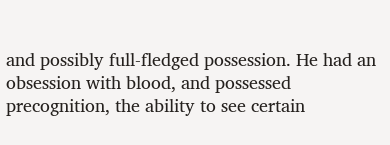and possibly full-fledged possession. He had an obsession with blood, and possessed precognition, the ability to see certain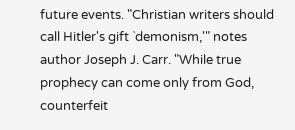future events. "Christian writers should call Hitler's gift `demonism,'" notes author Joseph J. Carr. "While true prophecy can come only from God, counterfeit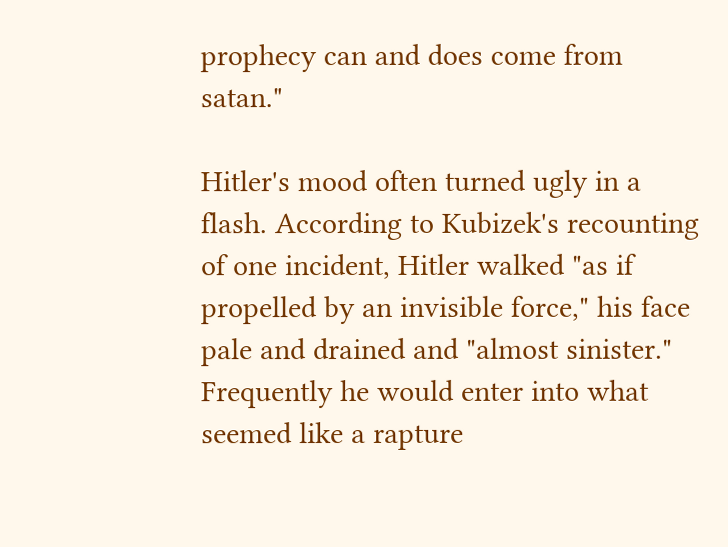prophecy can and does come from satan."

Hitler's mood often turned ugly in a flash. According to Kubizek's recounting of one incident, Hitler walked "as if propelled by an invisible force," his face pale and drained and "almost sinister." Frequently he would enter into what seemed like a rapture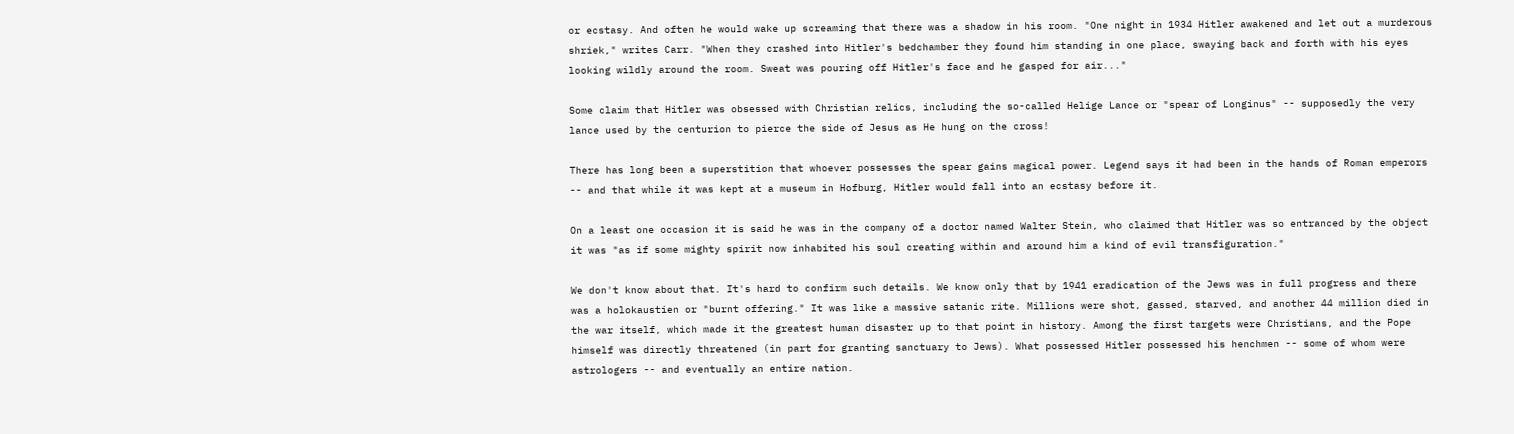or ecstasy. And often he would wake up screaming that there was a shadow in his room. "One night in 1934 Hitler awakened and let out a murderous shriek," writes Carr. "When they crashed into Hitler's bedchamber they found him standing in one place, swaying back and forth with his eyes looking wildly around the room. Sweat was pouring off Hitler's face and he gasped for air..."

Some claim that Hitler was obsessed with Christian relics, including the so-called Helige Lance or "spear of Longinus" -- supposedly the very lance used by the centurion to pierce the side of Jesus as He hung on the cross!

There has long been a superstition that whoever possesses the spear gains magical power. Legend says it had been in the hands of Roman emperors -- and that while it was kept at a museum in Hofburg, Hitler would fall into an ecstasy before it.

On a least one occasion it is said he was in the company of a doctor named Walter Stein, who claimed that Hitler was so entranced by the object it was "as if some mighty spirit now inhabited his soul creating within and around him a kind of evil transfiguration."

We don't know about that. It's hard to confirm such details. We know only that by 1941 eradication of the Jews was in full progress and there was a holokaustien or "burnt offering." It was like a massive satanic rite. Millions were shot, gassed, starved, and another 44 million died in the war itself, which made it the greatest human disaster up to that point in history. Among the first targets were Christians, and the Pope himself was directly threatened (in part for granting sanctuary to Jews). What possessed Hitler possessed his henchmen -- some of whom were astrologers -- and eventually an entire nation.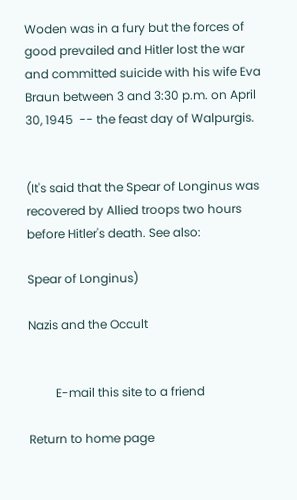Woden was in a fury but the forces of good prevailed and Hitler lost the war and committed suicide with his wife Eva Braun between 3 and 3:30 p.m. on April 30, 1945  -- the feast day of Walpurgis.


(It's said that the Spear of Longinus was recovered by Allied troops two hours before Hitler's death. See also:

Spear of Longinus)

Nazis and the Occult


         E-mail this site to a friend

Return to home page